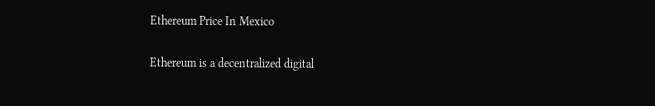Ethereum Price In Mexico

Ethereum is a decentralized digital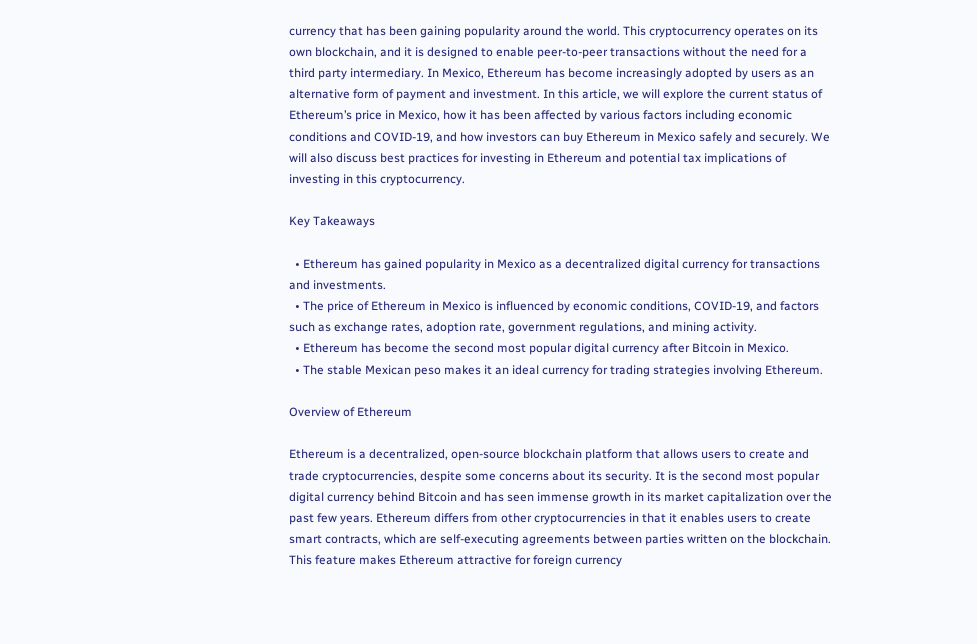currency that has been gaining popularity around the world. This cryptocurrency operates on its own blockchain, and it is designed to enable peer-to-peer transactions without the need for a third party intermediary. In Mexico, Ethereum has become increasingly adopted by users as an alternative form of payment and investment. In this article, we will explore the current status of Ethereum’s price in Mexico, how it has been affected by various factors including economic conditions and COVID-19, and how investors can buy Ethereum in Mexico safely and securely. We will also discuss best practices for investing in Ethereum and potential tax implications of investing in this cryptocurrency.

Key Takeaways

  • Ethereum has gained popularity in Mexico as a decentralized digital currency for transactions and investments.
  • The price of Ethereum in Mexico is influenced by economic conditions, COVID-19, and factors such as exchange rates, adoption rate, government regulations, and mining activity.
  • Ethereum has become the second most popular digital currency after Bitcoin in Mexico.
  • The stable Mexican peso makes it an ideal currency for trading strategies involving Ethereum.

Overview of Ethereum

Ethereum is a decentralized, open-source blockchain platform that allows users to create and trade cryptocurrencies, despite some concerns about its security. It is the second most popular digital currency behind Bitcoin and has seen immense growth in its market capitalization over the past few years. Ethereum differs from other cryptocurrencies in that it enables users to create smart contracts, which are self-executing agreements between parties written on the blockchain. This feature makes Ethereum attractive for foreign currency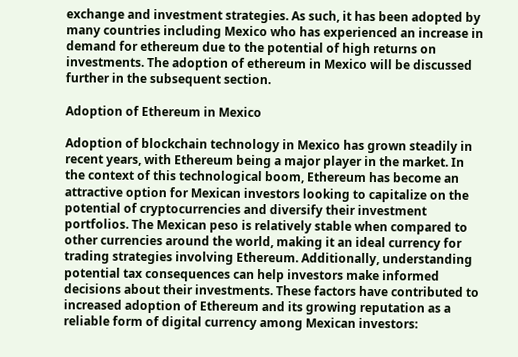exchange and investment strategies. As such, it has been adopted by many countries including Mexico who has experienced an increase in demand for ethereum due to the potential of high returns on investments. The adoption of ethereum in Mexico will be discussed further in the subsequent section.

Adoption of Ethereum in Mexico

Adoption of blockchain technology in Mexico has grown steadily in recent years, with Ethereum being a major player in the market. In the context of this technological boom, Ethereum has become an attractive option for Mexican investors looking to capitalize on the potential of cryptocurrencies and diversify their investment portfolios. The Mexican peso is relatively stable when compared to other currencies around the world, making it an ideal currency for trading strategies involving Ethereum. Additionally, understanding potential tax consequences can help investors make informed decisions about their investments. These factors have contributed to increased adoption of Ethereum and its growing reputation as a reliable form of digital currency among Mexican investors: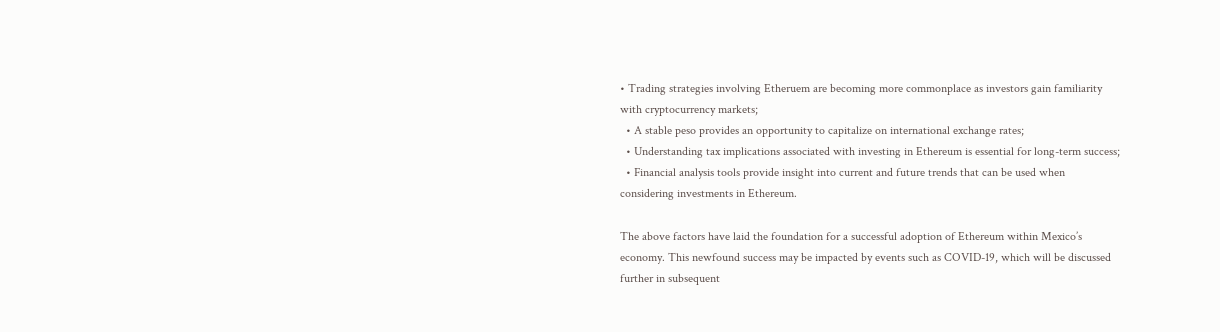• Trading strategies involving Etheruem are becoming more commonplace as investors gain familiarity with cryptocurrency markets;
  • A stable peso provides an opportunity to capitalize on international exchange rates;
  • Understanding tax implications associated with investing in Ethereum is essential for long-term success;
  • Financial analysis tools provide insight into current and future trends that can be used when considering investments in Ethereum.

The above factors have laid the foundation for a successful adoption of Ethereum within Mexico’s economy. This newfound success may be impacted by events such as COVID-19, which will be discussed further in subsequent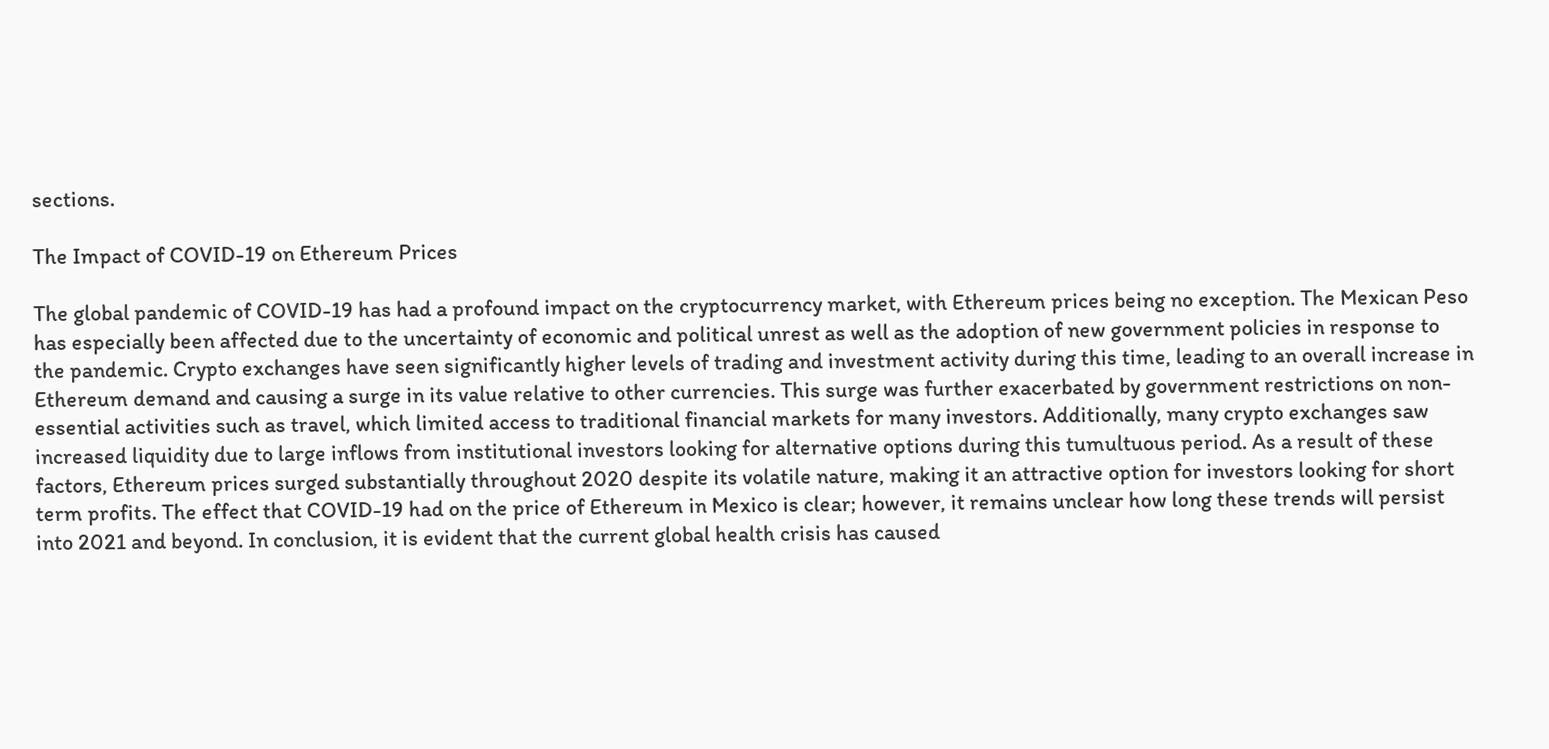sections.

The Impact of COVID-19 on Ethereum Prices

The global pandemic of COVID-19 has had a profound impact on the cryptocurrency market, with Ethereum prices being no exception. The Mexican Peso has especially been affected due to the uncertainty of economic and political unrest as well as the adoption of new government policies in response to the pandemic. Crypto exchanges have seen significantly higher levels of trading and investment activity during this time, leading to an overall increase in Ethereum demand and causing a surge in its value relative to other currencies. This surge was further exacerbated by government restrictions on non-essential activities such as travel, which limited access to traditional financial markets for many investors. Additionally, many crypto exchanges saw increased liquidity due to large inflows from institutional investors looking for alternative options during this tumultuous period. As a result of these factors, Ethereum prices surged substantially throughout 2020 despite its volatile nature, making it an attractive option for investors looking for short term profits. The effect that COVID-19 had on the price of Ethereum in Mexico is clear; however, it remains unclear how long these trends will persist into 2021 and beyond. In conclusion, it is evident that the current global health crisis has caused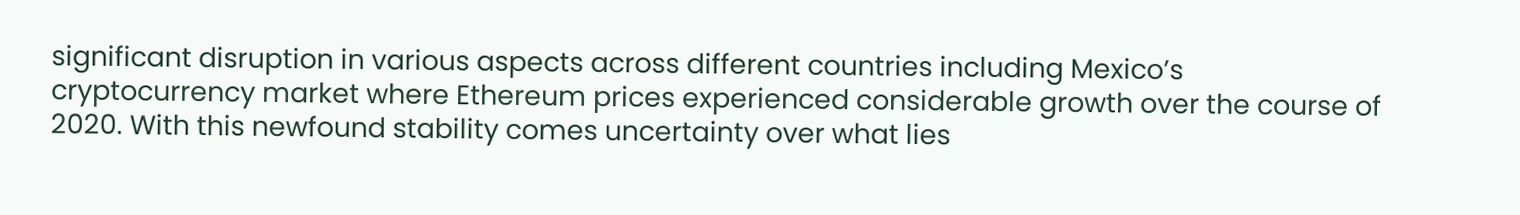significant disruption in various aspects across different countries including Mexico’s cryptocurrency market where Ethereum prices experienced considerable growth over the course of 2020. With this newfound stability comes uncertainty over what lies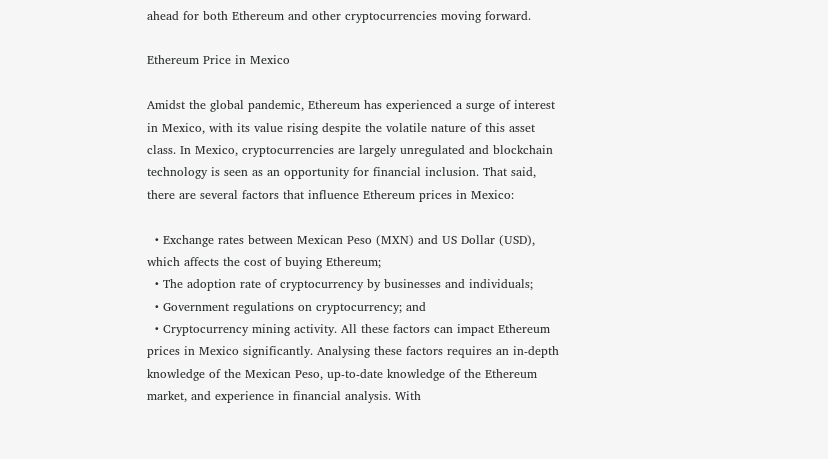ahead for both Ethereum and other cryptocurrencies moving forward.

Ethereum Price in Mexico

Amidst the global pandemic, Ethereum has experienced a surge of interest in Mexico, with its value rising despite the volatile nature of this asset class. In Mexico, cryptocurrencies are largely unregulated and blockchain technology is seen as an opportunity for financial inclusion. That said, there are several factors that influence Ethereum prices in Mexico:

  • Exchange rates between Mexican Peso (MXN) and US Dollar (USD), which affects the cost of buying Ethereum;
  • The adoption rate of cryptocurrency by businesses and individuals;
  • Government regulations on cryptocurrency; and
  • Cryptocurrency mining activity. All these factors can impact Ethereum prices in Mexico significantly. Analysing these factors requires an in-depth knowledge of the Mexican Peso, up-to-date knowledge of the Ethereum market, and experience in financial analysis. With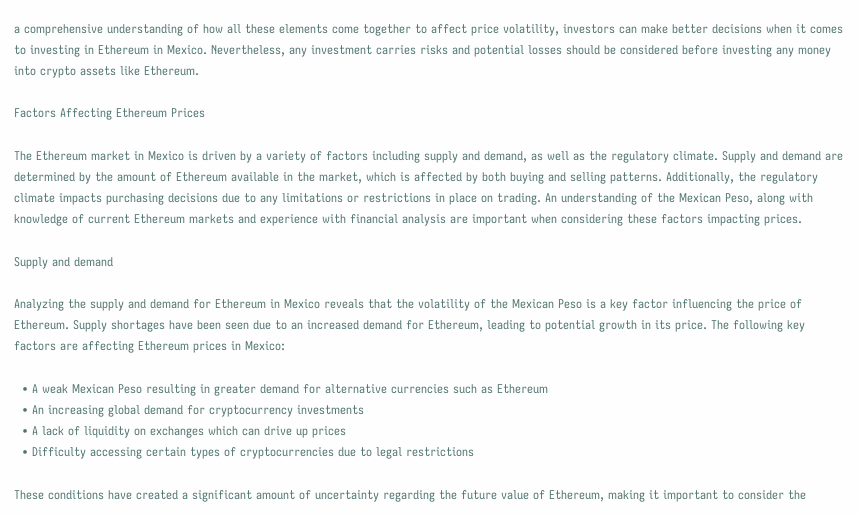a comprehensive understanding of how all these elements come together to affect price volatility, investors can make better decisions when it comes to investing in Ethereum in Mexico. Nevertheless, any investment carries risks and potential losses should be considered before investing any money into crypto assets like Ethereum.

Factors Affecting Ethereum Prices

The Ethereum market in Mexico is driven by a variety of factors including supply and demand, as well as the regulatory climate. Supply and demand are determined by the amount of Ethereum available in the market, which is affected by both buying and selling patterns. Additionally, the regulatory climate impacts purchasing decisions due to any limitations or restrictions in place on trading. An understanding of the Mexican Peso, along with knowledge of current Ethereum markets and experience with financial analysis are important when considering these factors impacting prices.

Supply and demand

Analyzing the supply and demand for Ethereum in Mexico reveals that the volatility of the Mexican Peso is a key factor influencing the price of Ethereum. Supply shortages have been seen due to an increased demand for Ethereum, leading to potential growth in its price. The following key factors are affecting Ethereum prices in Mexico:

  • A weak Mexican Peso resulting in greater demand for alternative currencies such as Ethereum
  • An increasing global demand for cryptocurrency investments
  • A lack of liquidity on exchanges which can drive up prices
  • Difficulty accessing certain types of cryptocurrencies due to legal restrictions

These conditions have created a significant amount of uncertainty regarding the future value of Ethereum, making it important to consider the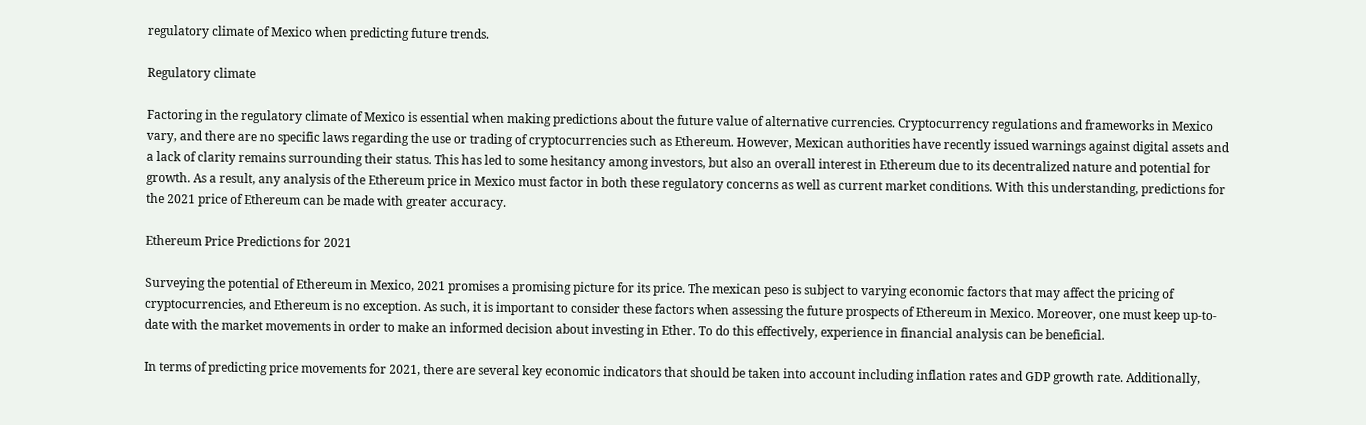regulatory climate of Mexico when predicting future trends.

Regulatory climate

Factoring in the regulatory climate of Mexico is essential when making predictions about the future value of alternative currencies. Cryptocurrency regulations and frameworks in Mexico vary, and there are no specific laws regarding the use or trading of cryptocurrencies such as Ethereum. However, Mexican authorities have recently issued warnings against digital assets and a lack of clarity remains surrounding their status. This has led to some hesitancy among investors, but also an overall interest in Ethereum due to its decentralized nature and potential for growth. As a result, any analysis of the Ethereum price in Mexico must factor in both these regulatory concerns as well as current market conditions. With this understanding, predictions for the 2021 price of Ethereum can be made with greater accuracy.

Ethereum Price Predictions for 2021

Surveying the potential of Ethereum in Mexico, 2021 promises a promising picture for its price. The mexican peso is subject to varying economic factors that may affect the pricing of cryptocurrencies, and Ethereum is no exception. As such, it is important to consider these factors when assessing the future prospects of Ethereum in Mexico. Moreover, one must keep up-to-date with the market movements in order to make an informed decision about investing in Ether. To do this effectively, experience in financial analysis can be beneficial.

In terms of predicting price movements for 2021, there are several key economic indicators that should be taken into account including inflation rates and GDP growth rate. Additionally,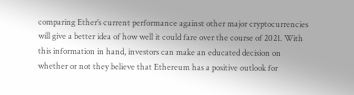comparing Ether’s current performance against other major cryptocurrencies will give a better idea of how well it could fare over the course of 2021. With this information in hand, investors can make an educated decision on whether or not they believe that Ethereum has a positive outlook for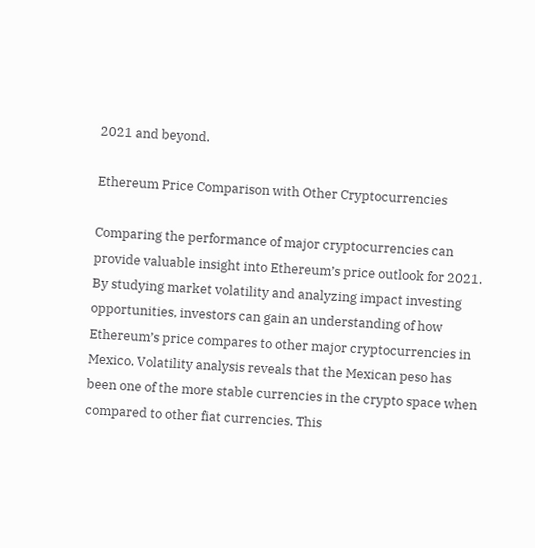2021 and beyond.

Ethereum Price Comparison with Other Cryptocurrencies

Comparing the performance of major cryptocurrencies can provide valuable insight into Ethereum’s price outlook for 2021. By studying market volatility and analyzing impact investing opportunities, investors can gain an understanding of how Ethereum’s price compares to other major cryptocurrencies in Mexico. Volatility analysis reveals that the Mexican peso has been one of the more stable currencies in the crypto space when compared to other fiat currencies. This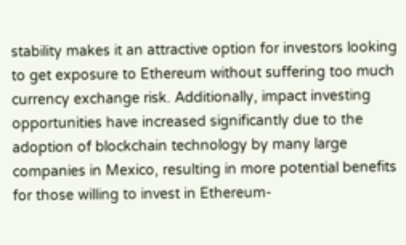stability makes it an attractive option for investors looking to get exposure to Ethereum without suffering too much currency exchange risk. Additionally, impact investing opportunities have increased significantly due to the adoption of blockchain technology by many large companies in Mexico, resulting in more potential benefits for those willing to invest in Ethereum-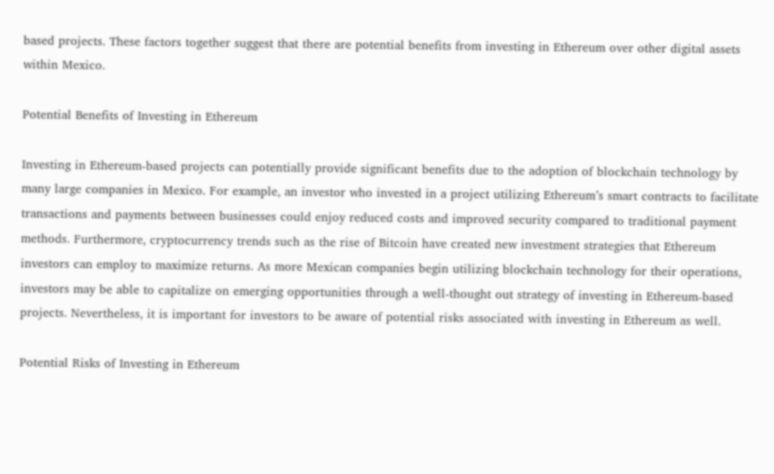based projects. These factors together suggest that there are potential benefits from investing in Ethereum over other digital assets within Mexico.

Potential Benefits of Investing in Ethereum

Investing in Ethereum-based projects can potentially provide significant benefits due to the adoption of blockchain technology by many large companies in Mexico. For example, an investor who invested in a project utilizing Ethereum’s smart contracts to facilitate transactions and payments between businesses could enjoy reduced costs and improved security compared to traditional payment methods. Furthermore, cryptocurrency trends such as the rise of Bitcoin have created new investment strategies that Ethereum investors can employ to maximize returns. As more Mexican companies begin utilizing blockchain technology for their operations, investors may be able to capitalize on emerging opportunities through a well-thought out strategy of investing in Ethereum-based projects. Nevertheless, it is important for investors to be aware of potential risks associated with investing in Ethereum as well.

Potential Risks of Investing in Ethereum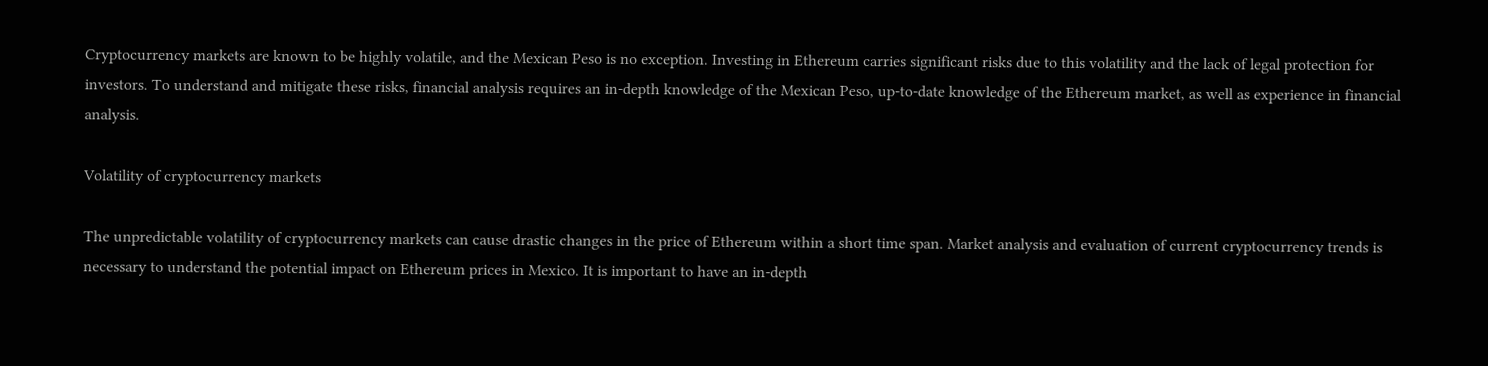Cryptocurrency markets are known to be highly volatile, and the Mexican Peso is no exception. Investing in Ethereum carries significant risks due to this volatility and the lack of legal protection for investors. To understand and mitigate these risks, financial analysis requires an in-depth knowledge of the Mexican Peso, up-to-date knowledge of the Ethereum market, as well as experience in financial analysis.

Volatility of cryptocurrency markets

The unpredictable volatility of cryptocurrency markets can cause drastic changes in the price of Ethereum within a short time span. Market analysis and evaluation of current cryptocurrency trends is necessary to understand the potential impact on Ethereum prices in Mexico. It is important to have an in-depth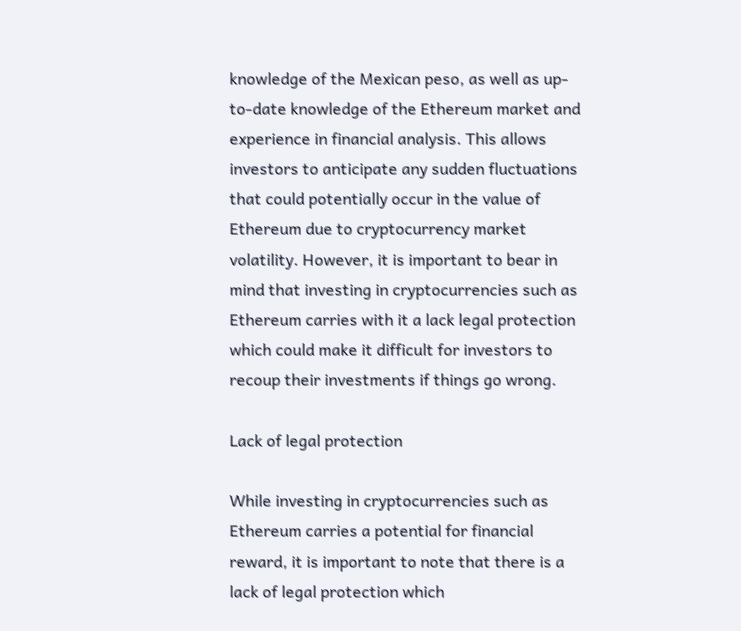knowledge of the Mexican peso, as well as up-to-date knowledge of the Ethereum market and experience in financial analysis. This allows investors to anticipate any sudden fluctuations that could potentially occur in the value of Ethereum due to cryptocurrency market volatility. However, it is important to bear in mind that investing in cryptocurrencies such as Ethereum carries with it a lack legal protection which could make it difficult for investors to recoup their investments if things go wrong.

Lack of legal protection

While investing in cryptocurrencies such as Ethereum carries a potential for financial reward, it is important to note that there is a lack of legal protection which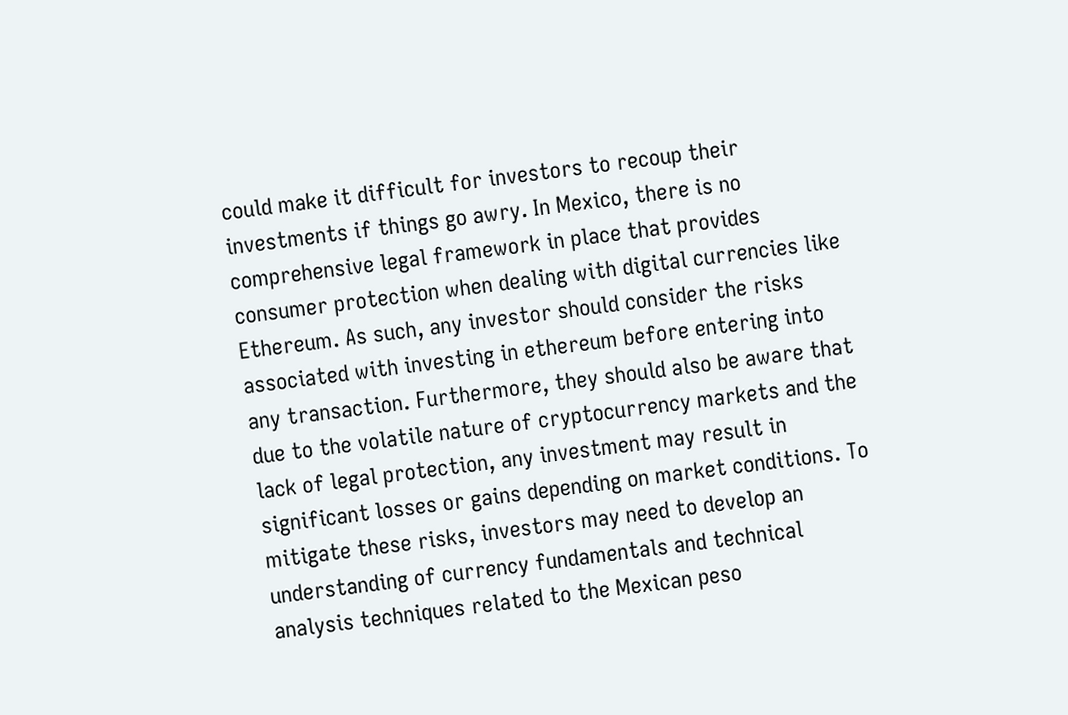could make it difficult for investors to recoup their investments if things go awry. In Mexico, there is no comprehensive legal framework in place that provides consumer protection when dealing with digital currencies like Ethereum. As such, any investor should consider the risks associated with investing in ethereum before entering into any transaction. Furthermore, they should also be aware that due to the volatile nature of cryptocurrency markets and the lack of legal protection, any investment may result in significant losses or gains depending on market conditions. To mitigate these risks, investors may need to develop an understanding of currency fundamentals and technical analysis techniques related to the Mexican peso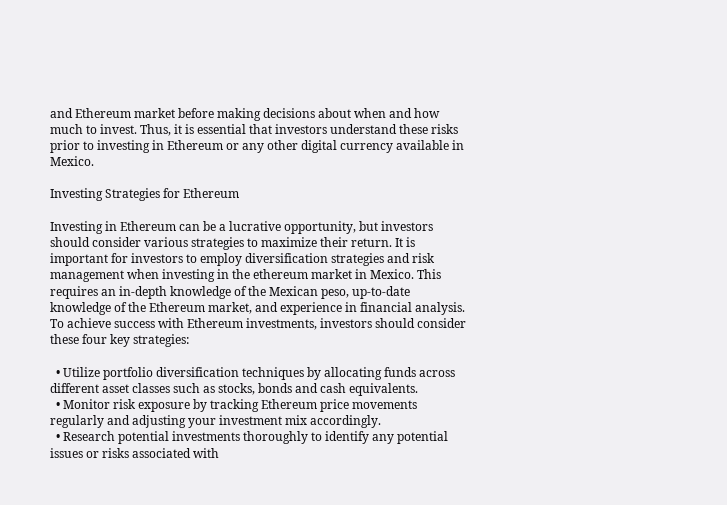and Ethereum market before making decisions about when and how much to invest. Thus, it is essential that investors understand these risks prior to investing in Ethereum or any other digital currency available in Mexico.

Investing Strategies for Ethereum

Investing in Ethereum can be a lucrative opportunity, but investors should consider various strategies to maximize their return. It is important for investors to employ diversification strategies and risk management when investing in the ethereum market in Mexico. This requires an in-depth knowledge of the Mexican peso, up-to-date knowledge of the Ethereum market, and experience in financial analysis. To achieve success with Ethereum investments, investors should consider these four key strategies:

  • Utilize portfolio diversification techniques by allocating funds across different asset classes such as stocks, bonds and cash equivalents.
  • Monitor risk exposure by tracking Ethereum price movements regularly and adjusting your investment mix accordingly.
  • Research potential investments thoroughly to identify any potential issues or risks associated with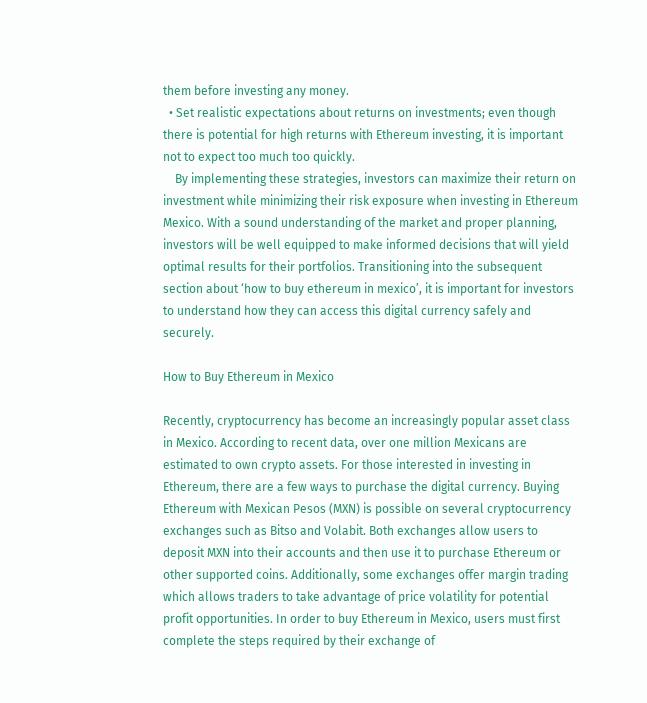them before investing any money.
  • Set realistic expectations about returns on investments; even though there is potential for high returns with Ethereum investing, it is important not to expect too much too quickly.
    By implementing these strategies, investors can maximize their return on investment while minimizing their risk exposure when investing in Ethereum Mexico. With a sound understanding of the market and proper planning, investors will be well equipped to make informed decisions that will yield optimal results for their portfolios. Transitioning into the subsequent section about ‘how to buy ethereum in mexico’, it is important for investors to understand how they can access this digital currency safely and securely.

How to Buy Ethereum in Mexico

Recently, cryptocurrency has become an increasingly popular asset class in Mexico. According to recent data, over one million Mexicans are estimated to own crypto assets. For those interested in investing in Ethereum, there are a few ways to purchase the digital currency. Buying Ethereum with Mexican Pesos (MXN) is possible on several cryptocurrency exchanges such as Bitso and Volabit. Both exchanges allow users to deposit MXN into their accounts and then use it to purchase Ethereum or other supported coins. Additionally, some exchanges offer margin trading which allows traders to take advantage of price volatility for potential profit opportunities. In order to buy Ethereum in Mexico, users must first complete the steps required by their exchange of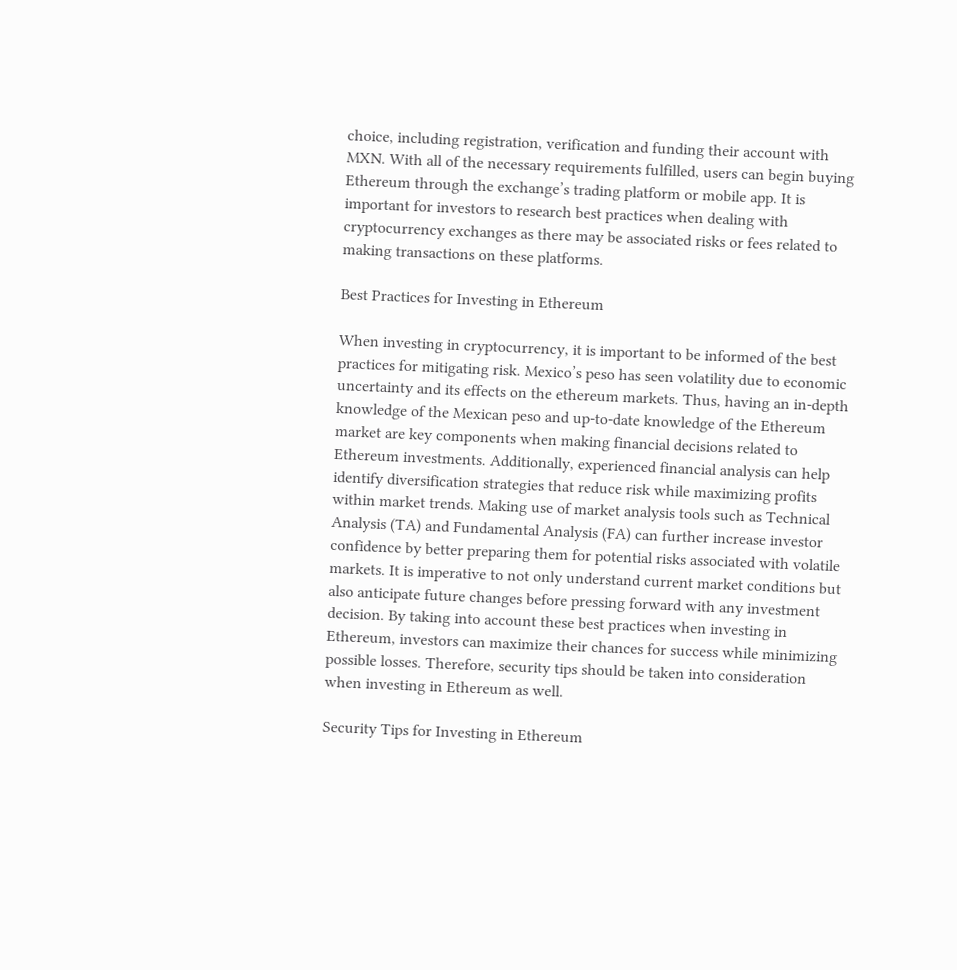choice, including registration, verification and funding their account with MXN. With all of the necessary requirements fulfilled, users can begin buying Ethereum through the exchange’s trading platform or mobile app. It is important for investors to research best practices when dealing with cryptocurrency exchanges as there may be associated risks or fees related to making transactions on these platforms.

Best Practices for Investing in Ethereum

When investing in cryptocurrency, it is important to be informed of the best practices for mitigating risk. Mexico’s peso has seen volatility due to economic uncertainty and its effects on the ethereum markets. Thus, having an in-depth knowledge of the Mexican peso and up-to-date knowledge of the Ethereum market are key components when making financial decisions related to Ethereum investments. Additionally, experienced financial analysis can help identify diversification strategies that reduce risk while maximizing profits within market trends. Making use of market analysis tools such as Technical Analysis (TA) and Fundamental Analysis (FA) can further increase investor confidence by better preparing them for potential risks associated with volatile markets. It is imperative to not only understand current market conditions but also anticipate future changes before pressing forward with any investment decision. By taking into account these best practices when investing in Ethereum, investors can maximize their chances for success while minimizing possible losses. Therefore, security tips should be taken into consideration when investing in Ethereum as well.

Security Tips for Investing in Ethereum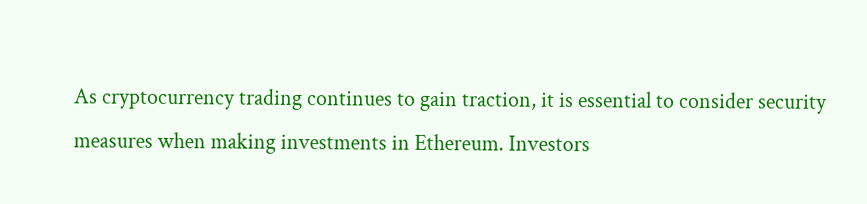As cryptocurrency trading continues to gain traction, it is essential to consider security measures when making investments in Ethereum. Investors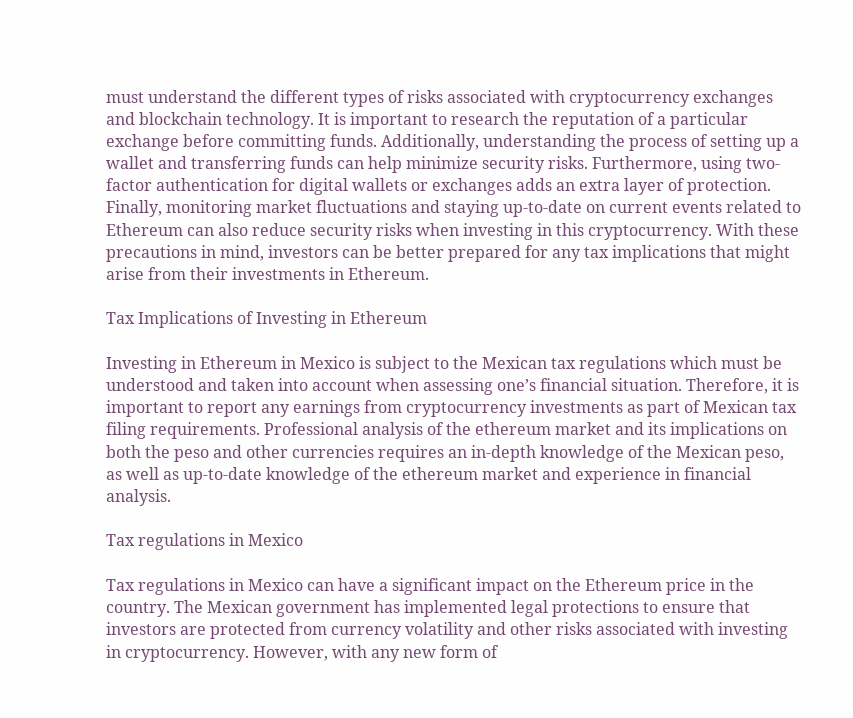must understand the different types of risks associated with cryptocurrency exchanges and blockchain technology. It is important to research the reputation of a particular exchange before committing funds. Additionally, understanding the process of setting up a wallet and transferring funds can help minimize security risks. Furthermore, using two-factor authentication for digital wallets or exchanges adds an extra layer of protection. Finally, monitoring market fluctuations and staying up-to-date on current events related to Ethereum can also reduce security risks when investing in this cryptocurrency. With these precautions in mind, investors can be better prepared for any tax implications that might arise from their investments in Ethereum.

Tax Implications of Investing in Ethereum

Investing in Ethereum in Mexico is subject to the Mexican tax regulations which must be understood and taken into account when assessing one’s financial situation. Therefore, it is important to report any earnings from cryptocurrency investments as part of Mexican tax filing requirements. Professional analysis of the ethereum market and its implications on both the peso and other currencies requires an in-depth knowledge of the Mexican peso, as well as up-to-date knowledge of the ethereum market and experience in financial analysis.

Tax regulations in Mexico

Tax regulations in Mexico can have a significant impact on the Ethereum price in the country. The Mexican government has implemented legal protections to ensure that investors are protected from currency volatility and other risks associated with investing in cryptocurrency. However, with any new form of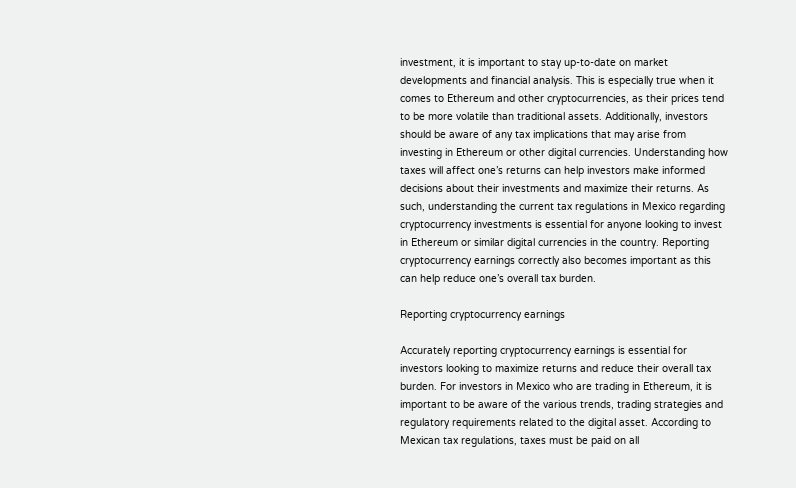investment, it is important to stay up-to-date on market developments and financial analysis. This is especially true when it comes to Ethereum and other cryptocurrencies, as their prices tend to be more volatile than traditional assets. Additionally, investors should be aware of any tax implications that may arise from investing in Ethereum or other digital currencies. Understanding how taxes will affect one’s returns can help investors make informed decisions about their investments and maximize their returns. As such, understanding the current tax regulations in Mexico regarding cryptocurrency investments is essential for anyone looking to invest in Ethereum or similar digital currencies in the country. Reporting cryptocurrency earnings correctly also becomes important as this can help reduce one’s overall tax burden.

Reporting cryptocurrency earnings

Accurately reporting cryptocurrency earnings is essential for investors looking to maximize returns and reduce their overall tax burden. For investors in Mexico who are trading in Ethereum, it is important to be aware of the various trends, trading strategies and regulatory requirements related to the digital asset. According to Mexican tax regulations, taxes must be paid on all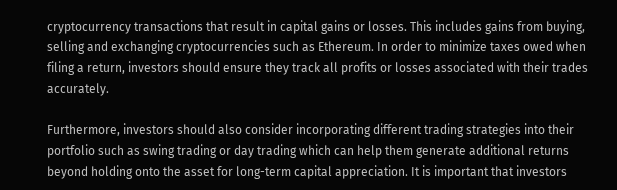cryptocurrency transactions that result in capital gains or losses. This includes gains from buying, selling and exchanging cryptocurrencies such as Ethereum. In order to minimize taxes owed when filing a return, investors should ensure they track all profits or losses associated with their trades accurately.

Furthermore, investors should also consider incorporating different trading strategies into their portfolio such as swing trading or day trading which can help them generate additional returns beyond holding onto the asset for long-term capital appreciation. It is important that investors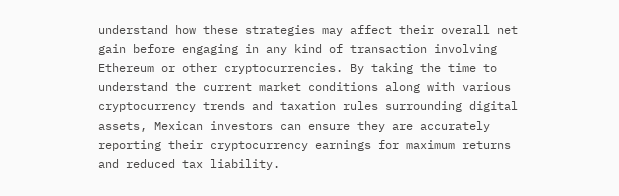understand how these strategies may affect their overall net gain before engaging in any kind of transaction involving Ethereum or other cryptocurrencies. By taking the time to understand the current market conditions along with various cryptocurrency trends and taxation rules surrounding digital assets, Mexican investors can ensure they are accurately reporting their cryptocurrency earnings for maximum returns and reduced tax liability.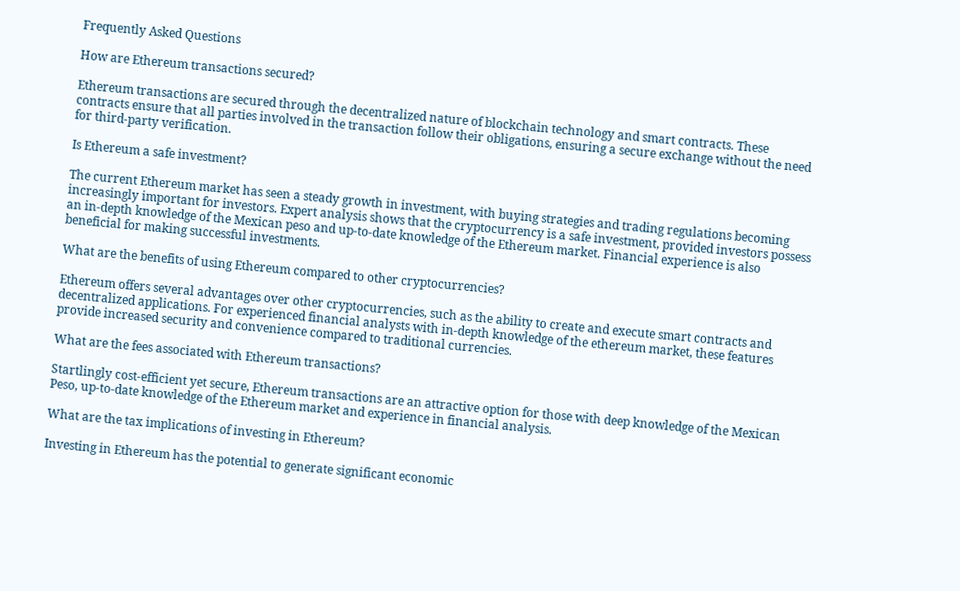Frequently Asked Questions

How are Ethereum transactions secured?

Ethereum transactions are secured through the decentralized nature of blockchain technology and smart contracts. These contracts ensure that all parties involved in the transaction follow their obligations, ensuring a secure exchange without the need for third-party verification.

Is Ethereum a safe investment?

The current Ethereum market has seen a steady growth in investment, with buying strategies and trading regulations becoming increasingly important for investors. Expert analysis shows that the cryptocurrency is a safe investment, provided investors possess an in-depth knowledge of the Mexican peso and up-to-date knowledge of the Ethereum market. Financial experience is also beneficial for making successful investments.

What are the benefits of using Ethereum compared to other cryptocurrencies?

Ethereum offers several advantages over other cryptocurrencies, such as the ability to create and execute smart contracts and decentralized applications. For experienced financial analysts with in-depth knowledge of the ethereum market, these features provide increased security and convenience compared to traditional currencies.

What are the fees associated with Ethereum transactions?

Startlingly cost-efficient yet secure, Ethereum transactions are an attractive option for those with deep knowledge of the Mexican Peso, up-to-date knowledge of the Ethereum market and experience in financial analysis.

What are the tax implications of investing in Ethereum?

Investing in Ethereum has the potential to generate significant economic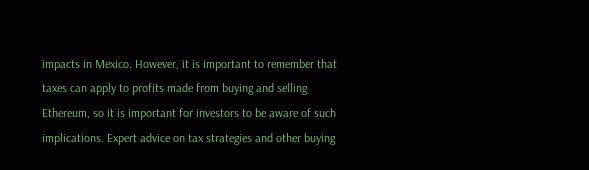impacts in Mexico. However, it is important to remember that taxes can apply to profits made from buying and selling Ethereum, so it is important for investors to be aware of such implications. Expert advice on tax strategies and other buying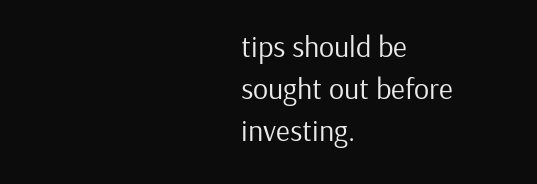tips should be sought out before investing.